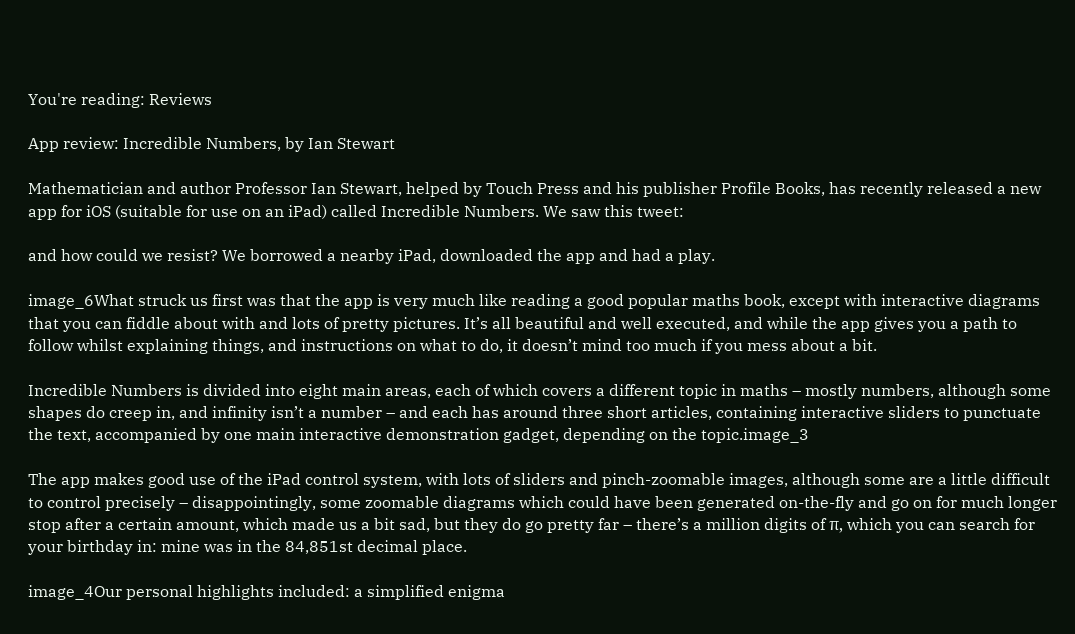You're reading: Reviews

App review: Incredible Numbers, by Ian Stewart

Mathematician and author Professor Ian Stewart, helped by Touch Press and his publisher Profile Books, has recently released a new app for iOS (suitable for use on an iPad) called Incredible Numbers. We saw this tweet:

and how could we resist? We borrowed a nearby iPad, downloaded the app and had a play.

image_6What struck us first was that the app is very much like reading a good popular maths book, except with interactive diagrams that you can fiddle about with and lots of pretty pictures. It’s all beautiful and well executed, and while the app gives you a path to follow whilst explaining things, and instructions on what to do, it doesn’t mind too much if you mess about a bit.

Incredible Numbers is divided into eight main areas, each of which covers a different topic in maths – mostly numbers, although some shapes do creep in, and infinity isn’t a number – and each has around three short articles, containing interactive sliders to punctuate the text, accompanied by one main interactive demonstration gadget, depending on the topic.image_3

The app makes good use of the iPad control system, with lots of sliders and pinch-zoomable images, although some are a little difficult to control precisely – disappointingly, some zoomable diagrams which could have been generated on-the-fly and go on for much longer stop after a certain amount, which made us a bit sad, but they do go pretty far – there’s a million digits of π, which you can search for your birthday in: mine was in the 84,851st decimal place.

image_4Our personal highlights included: a simplified enigma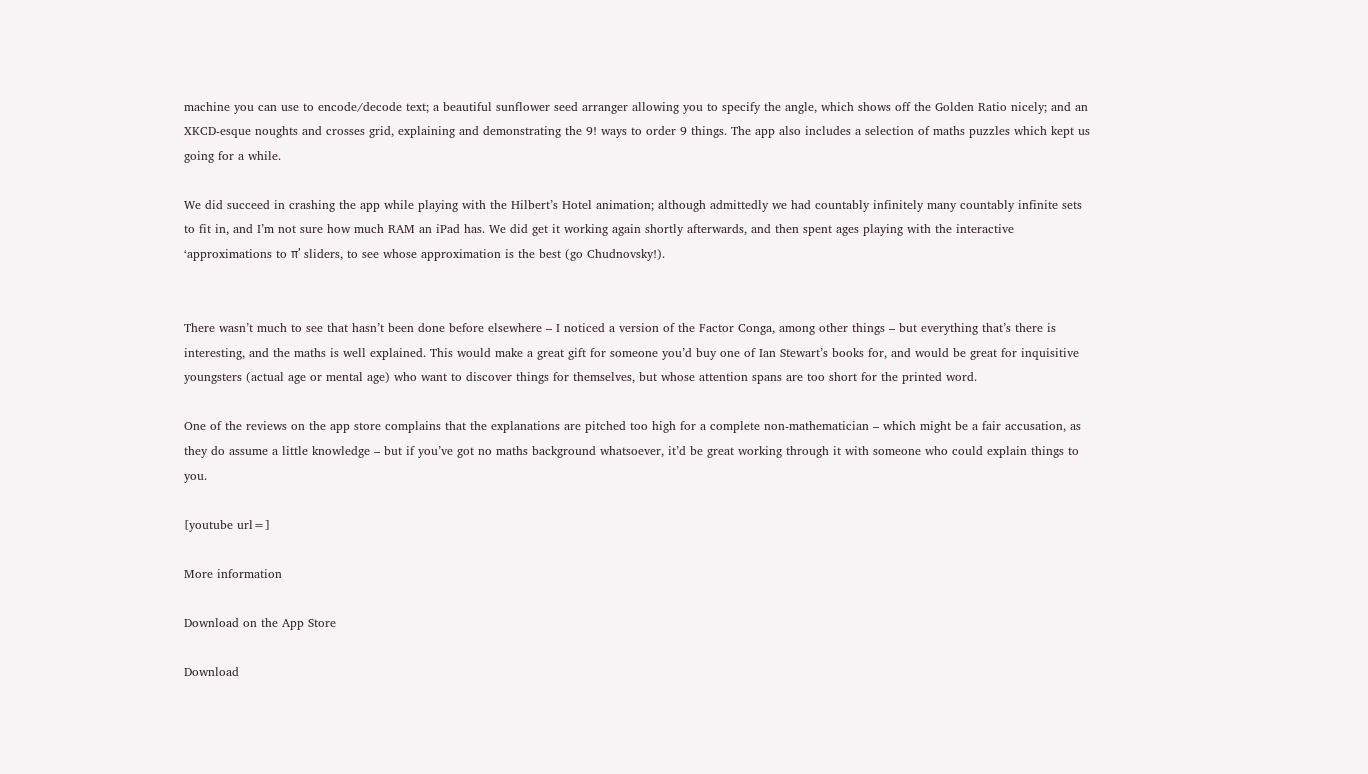machine you can use to encode/decode text; a beautiful sunflower seed arranger allowing you to specify the angle, which shows off the Golden Ratio nicely; and an XKCD-esque noughts and crosses grid, explaining and demonstrating the 9! ways to order 9 things. The app also includes a selection of maths puzzles which kept us going for a while.

We did succeed in crashing the app while playing with the Hilbert’s Hotel animation; although admittedly we had countably infinitely many countably infinite sets to fit in, and I’m not sure how much RAM an iPad has. We did get it working again shortly afterwards, and then spent ages playing with the interactive ‘approximations to π’ sliders, to see whose approximation is the best (go Chudnovsky!).


There wasn’t much to see that hasn’t been done before elsewhere – I noticed a version of the Factor Conga, among other things – but everything that’s there is interesting, and the maths is well explained. This would make a great gift for someone you’d buy one of Ian Stewart’s books for, and would be great for inquisitive youngsters (actual age or mental age) who want to discover things for themselves, but whose attention spans are too short for the printed word.

One of the reviews on the app store complains that the explanations are pitched too high for a complete non-mathematician – which might be a fair accusation, as they do assume a little knowledge – but if you’ve got no maths background whatsoever, it’d be great working through it with someone who could explain things to you.

[youtube url=]

More information

Download on the App Store

Download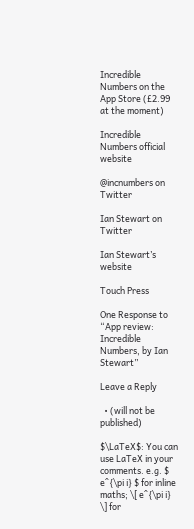Incredible Numbers on the App Store (£2.99 at the moment)

Incredible Numbers official website

@incnumbers on Twitter

Ian Stewart on Twitter

Ian Stewart’s website

Touch Press

One Response to “App review: Incredible Numbers, by Ian Stewart”

Leave a Reply

  • (will not be published)

$\LaTeX$: You can use LaTeX in your comments. e.g. $ e^{\pi i} $ for inline maths; \[ e^{\pi i} \] for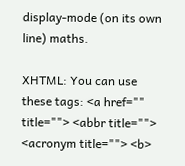display-mode (on its own line) maths.

XHTML: You can use these tags: <a href="" title=""> <abbr title=""> <acronym title=""> <b>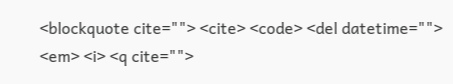<blockquote cite=""> <cite> <code> <del datetime=""> <em> <i> <q cite="">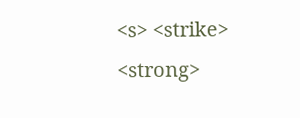<s> <strike> <strong>